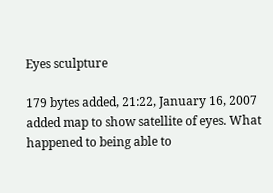Eyes sculpture

179 bytes added, 21:22, January 16, 2007
added map to show satellite of eyes. What happened to being able to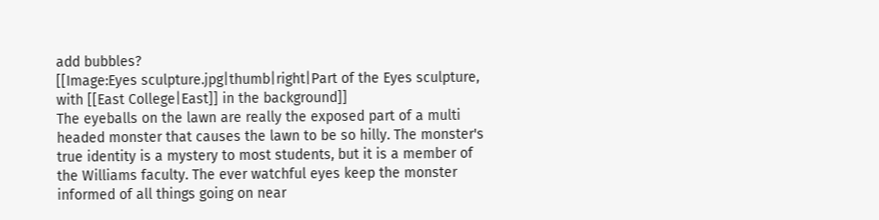add bubbles?
[[Image:Eyes sculpture.jpg|thumb|right|Part of the Eyes sculpture, with [[East College|East]] in the background]]
The eyeballs on the lawn are really the exposed part of a multi headed monster that causes the lawn to be so hilly. The monster's true identity is a mystery to most students, but it is a member of the Williams faculty. The ever watchful eyes keep the monster informed of all things going on near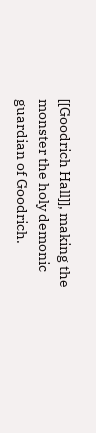[[Goodrich Hall]], making the monster the holy demonic guardian of Goodrich.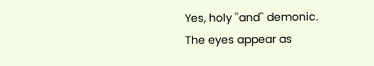Yes, holy ''and'' demonic.
The eyes appear as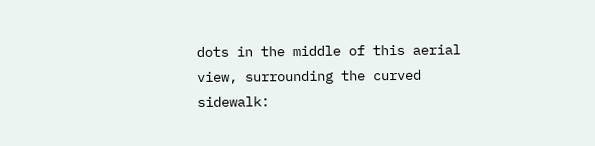dots in the middle of this aerial view, surrounding the curved sidewalk: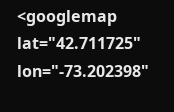<googlemap lat="42.711725" lon="-73.202398"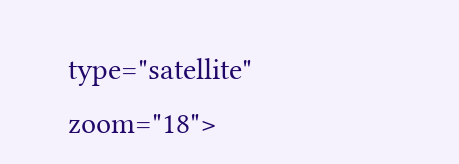type="satellite" zoom="18">